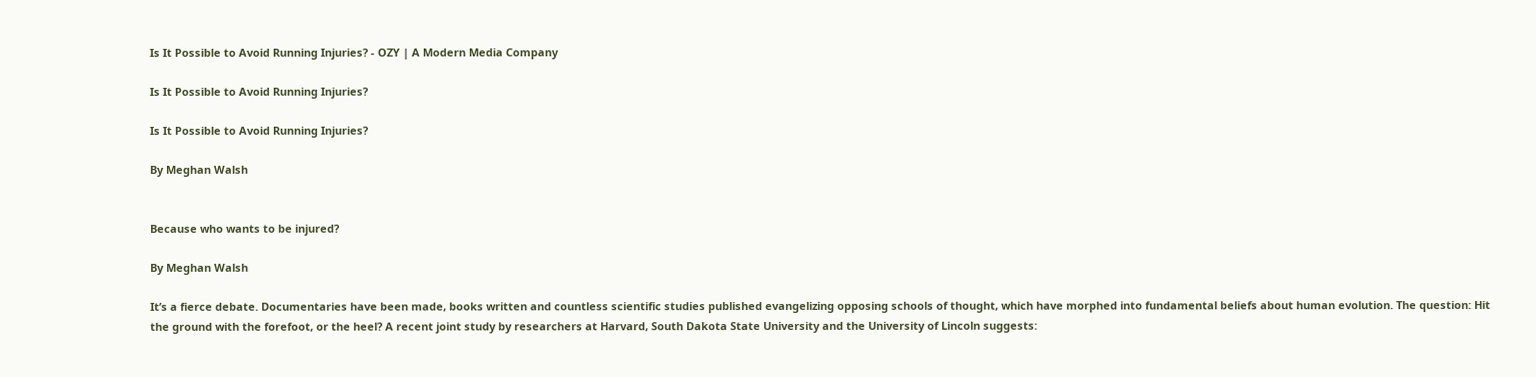Is It Possible to Avoid Running Injuries? - OZY | A Modern Media Company

Is It Possible to Avoid Running Injuries?

Is It Possible to Avoid Running Injuries?

By Meghan Walsh


Because who wants to be injured?

By Meghan Walsh

It’s a fierce debate. Documentaries have been made, books written and countless scientific studies published evangelizing opposing schools of thought, which have morphed into fundamental beliefs about human evolution. The question: Hit the ground with the forefoot, or the heel? A recent joint study by researchers at Harvard, South Dakota State University and the University of Lincoln suggests: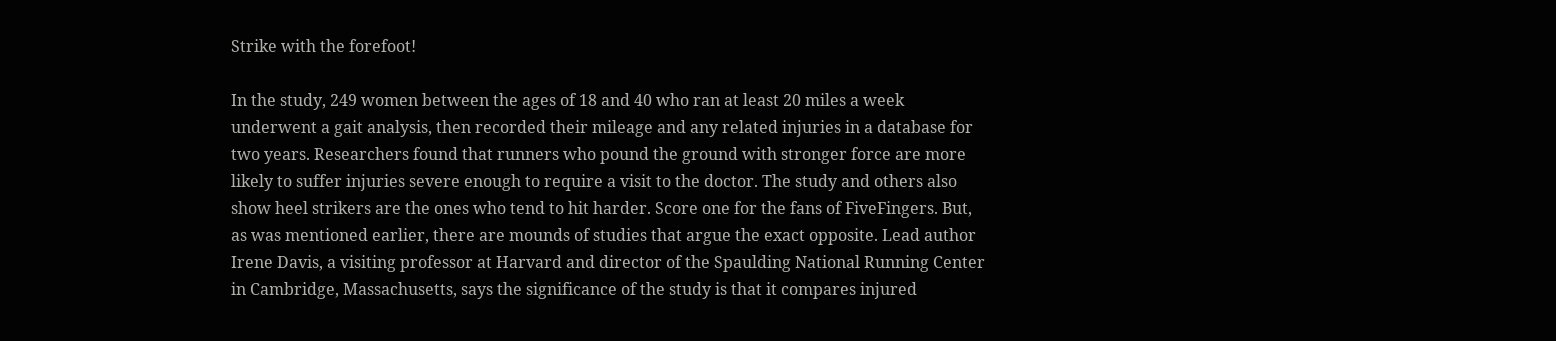Strike with the forefoot!

In the study, 249 women between the ages of 18 and 40 who ran at least 20 miles a week underwent a gait analysis, then recorded their mileage and any related injuries in a database for two years. Researchers found that runners who pound the ground with stronger force are more likely to suffer injuries severe enough to require a visit to the doctor. The study and others also show heel strikers are the ones who tend to hit harder. Score one for the fans of FiveFingers. But, as was mentioned earlier, there are mounds of studies that argue the exact opposite. Lead author Irene Davis, a visiting professor at Harvard and director of the Spaulding National Running Center in Cambridge, Massachusetts, says the significance of the study is that it compares injured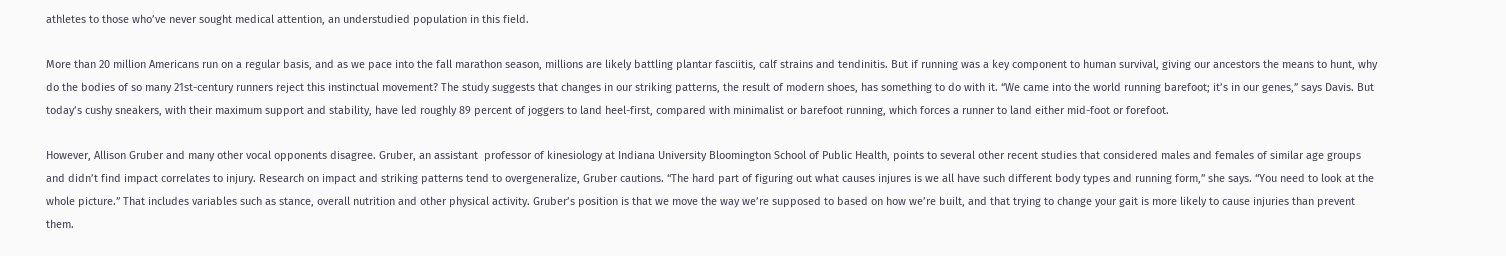athletes to those who’ve never sought medical attention, an understudied population in this field.

More than 20 million Americans run on a regular basis, and as we pace into the fall marathon season, millions are likely battling plantar fasciitis, calf strains and tendinitis. But if running was a key component to human survival, giving our ancestors the means to hunt, why do the bodies of so many 21st-century runners reject this instinctual movement? The study suggests that changes in our striking patterns, the result of modern shoes, has something to do with it. “We came into the world running barefoot; it’s in our genes,” says Davis. But today’s cushy sneakers, with their maximum support and stability, have led roughly 89 percent of joggers to land heel-first, compared with minimalist or barefoot running, which forces a runner to land either mid-foot or forefoot.

However, Allison Gruber and many other vocal opponents disagree. Gruber, an assistant  professor of kinesiology at Indiana University Bloomington School of Public Health, points to several other recent studies that considered males and females of similar age groups and didn’t find impact correlates to injury. Research on impact and striking patterns tend to overgeneralize, Gruber cautions. “The hard part of figuring out what causes injures is we all have such different body types and running form,” she says. “You need to look at the whole picture.” That includes variables such as stance, overall nutrition and other physical activity. Gruber’s position is that we move the way we’re supposed to based on how we’re built, and that trying to change your gait is more likely to cause injuries than prevent them.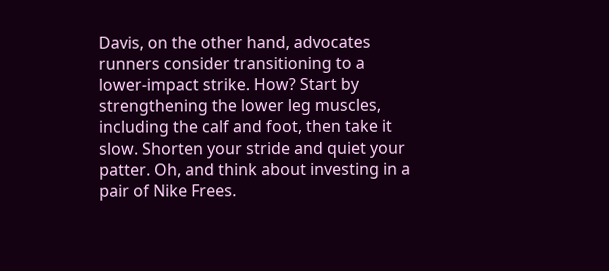Davis, on the other hand, advocates runners consider transitioning to a lower-impact strike. How? Start by strengthening the lower leg muscles, including the calf and foot, then take it slow. Shorten your stride and quiet your patter. Oh, and think about investing in a pair of Nike Frees.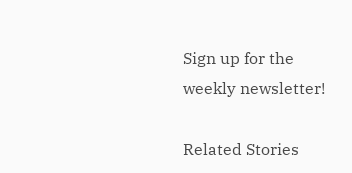Sign up for the weekly newsletter!

Related Stories